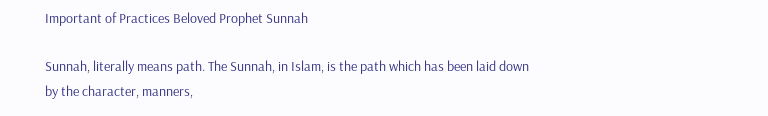Important of Practices Beloved Prophet Sunnah

Sunnah, literally means path. The Sunnah, in Islam, is the path which has been laid down by the character, manners,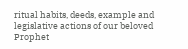ritual habits, deeds, example and legislative actions of our beloved Prophet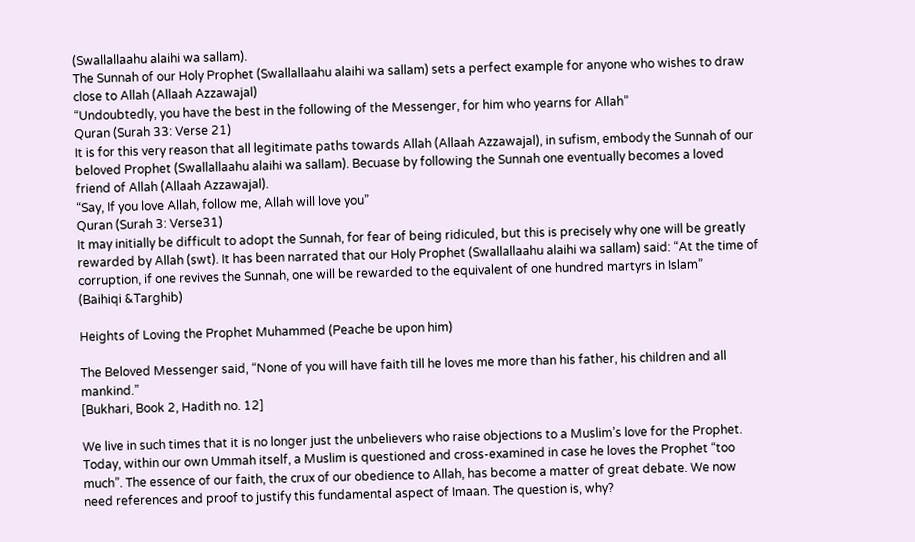(Swallallaahu alaihi wa sallam).
The Sunnah of our Holy Prophet (Swallallaahu alaihi wa sallam) sets a perfect example for anyone who wishes to draw close to Allah (Allaah Azzawajal)
“Undoubtedly, you have the best in the following of the Messenger, for him who yearns for Allah”
Quran (Surah 33: Verse 21)
It is for this very reason that all legitimate paths towards Allah (Allaah Azzawajal), in sufism, embody the Sunnah of our beloved Prophet (Swallallaahu alaihi wa sallam). Becuase by following the Sunnah one eventually becomes a loved friend of Allah (Allaah Azzawajal).
“Say, If you love Allah, follow me, Allah will love you”
Quran (Surah 3: Verse31)
It may initially be difficult to adopt the Sunnah, for fear of being ridiculed, but this is precisely why one will be greatly rewarded by Allah (swt). It has been narrated that our Holy Prophet (Swallallaahu alaihi wa sallam) said: “At the time of corruption, if one revives the Sunnah, one will be rewarded to the equivalent of one hundred martyrs in Islam”
(Baihiqi &Targhib)

Heights of Loving the Prophet Muhammed (Peache be upon him)

The Beloved Messenger said, “None of you will have faith till he loves me more than his father, his children and all mankind.”
[Bukhari, Book 2, Hadith no. 12]

We live in such times that it is no longer just the unbelievers who raise objections to a Muslim’s love for the Prophet. Today, within our own Ummah itself, a Muslim is questioned and cross-examined in case he loves the Prophet “too much”. The essence of our faith, the crux of our obedience to Allah, has become a matter of great debate. We now need references and proof to justify this fundamental aspect of Imaan. The question is, why?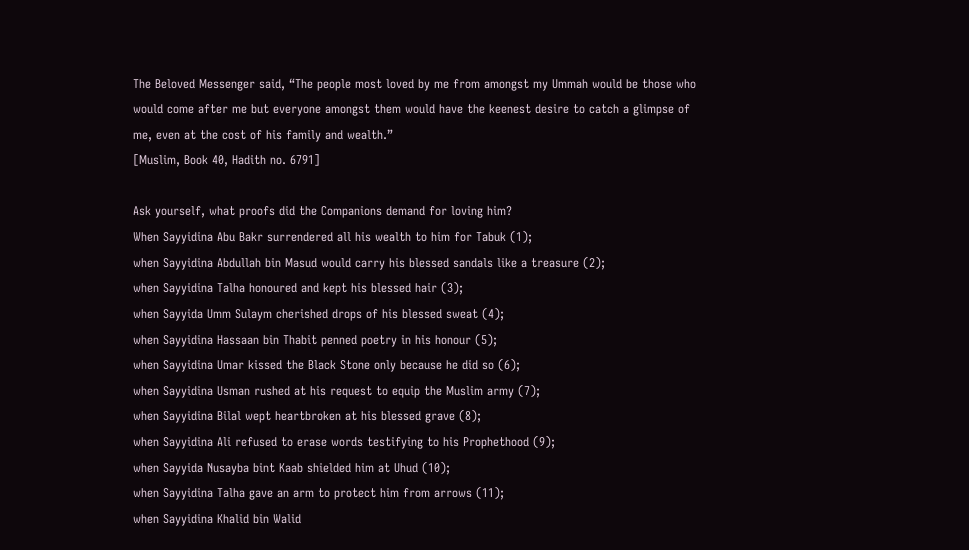The Beloved Messenger said, “The people most loved by me from amongst my Ummah would be those who would come after me but everyone amongst them would have the keenest desire to catch a glimpse of me, even at the cost of his family and wealth.”
[Muslim, Book 40, Hadith no. 6791]

Ask yourself, what proofs did the Companions demand for loving him?
When Sayyidina Abu Bakr surrendered all his wealth to him for Tabuk (1);
when Sayyidina Abdullah bin Masud would carry his blessed sandals like a treasure (2);
when Sayyidina Talha honoured and kept his blessed hair (3);
when Sayyida Umm Sulaym cherished drops of his blessed sweat (4);
when Sayyidina Hassaan bin Thabit penned poetry in his honour (5);
when Sayyidina Umar kissed the Black Stone only because he did so (6);
when Sayyidina Usman rushed at his request to equip the Muslim army (7);
when Sayyidina Bilal wept heartbroken at his blessed grave (8);
when Sayyidina Ali refused to erase words testifying to his Prophethood (9);
when Sayyida Nusayba bint Kaab shielded him at Uhud (10);
when Sayyidina Talha gave an arm to protect him from arrows (11);
when Sayyidina Khalid bin Walid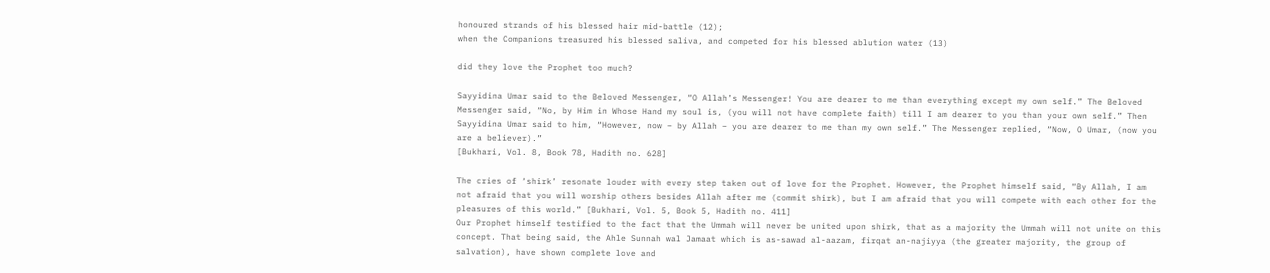honoured strands of his blessed hair mid-battle (12);
when the Companions treasured his blessed saliva, and competed for his blessed ablution water (13)

did they love the Prophet too much?

Sayyidina Umar said to the Beloved Messenger, “O Allah’s Messenger! You are dearer to me than everything except my own self.” The Beloved Messenger said, “No, by Him in Whose Hand my soul is, (you will not have complete faith) till I am dearer to you than your own self.” Then Sayyidina Umar said to him, “However, now – by Allah – you are dearer to me than my own self.” The Messenger replied, “Now, O Umar, (now you are a believer).”
[Bukhari, Vol. 8, Book 78, Hadith no. 628]

The cries of ‘shirk’ resonate louder with every step taken out of love for the Prophet. However, the Prophet himself said, “By Allah, I am not afraid that you will worship others besides Allah after me (commit shirk), but I am afraid that you will compete with each other for the pleasures of this world.” [Bukhari, Vol. 5, Book 5, Hadith no. 411]
Our Prophet himself testified to the fact that the Ummah will never be united upon shirk, that as a majority the Ummah will not unite on this concept. That being said, the Ahle Sunnah wal Jamaat which is as-sawad al-aazam, firqat an-najiyya (the greater majority, the group of salvation), have shown complete love and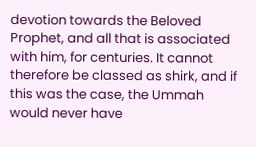devotion towards the Beloved Prophet, and all that is associated with him, for centuries. It cannot therefore be classed as shirk, and if this was the case, the Ummah would never have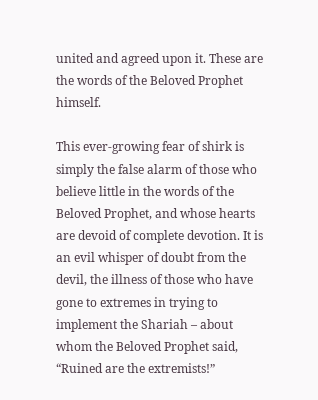united and agreed upon it. These are the words of the Beloved Prophet himself.

This ever-growing fear of shirk is simply the false alarm of those who believe little in the words of the Beloved Prophet, and whose hearts are devoid of complete devotion. It is an evil whisper of doubt from the devil, the illness of those who have gone to extremes in trying to implement the Shariah – about whom the Beloved Prophet said, “Ruined are the extremists!”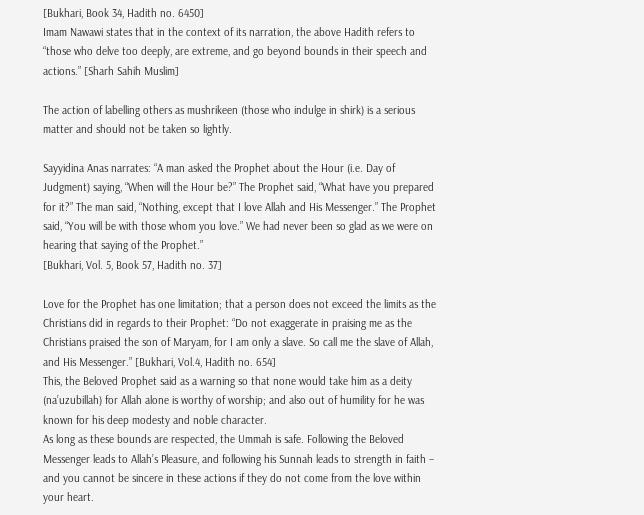[Bukhari, Book 34, Hadith no. 6450]
Imam Nawawi states that in the context of its narration, the above Hadith refers to “those who delve too deeply, are extreme, and go beyond bounds in their speech and actions.” [Sharh Sahih Muslim]

The action of labelling others as mushrikeen (those who indulge in shirk) is a serious matter and should not be taken so lightly.

Sayyidina Anas narrates: “A man asked the Prophet about the Hour (i.e. Day of Judgment) saying, “When will the Hour be?” The Prophet said, “What have you prepared for it?” The man said, “Nothing, except that I love Allah and His Messenger.” The Prophet said, “You will be with those whom you love.” We had never been so glad as we were on hearing that saying of the Prophet.”
[Bukhari, Vol. 5, Book 57, Hadith no. 37]

Love for the Prophet has one limitation; that a person does not exceed the limits as the Christians did in regards to their Prophet: “Do not exaggerate in praising me as the Christians praised the son of Maryam, for I am only a slave. So call me the slave of Allah, and His Messenger.” [Bukhari, Vol.4, Hadith no. 654]
This, the Beloved Prophet said as a warning so that none would take him as a deity (na’uzubillah) for Allah alone is worthy of worship; and also out of humility for he was known for his deep modesty and noble character.
As long as these bounds are respected, the Ummah is safe. Following the Beloved Messenger leads to Allah’s Pleasure, and following his Sunnah leads to strength in faith – and you cannot be sincere in these actions if they do not come from the love within your heart.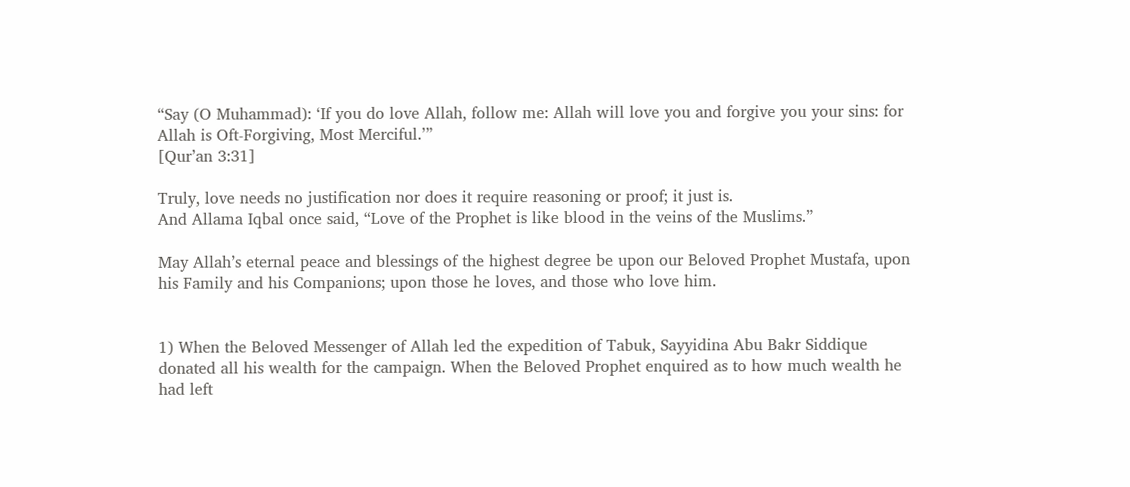“Say (O Muhammad): ‘If you do love Allah, follow me: Allah will love you and forgive you your sins: for Allah is Oft-Forgiving, Most Merciful.’”
[Qur’an 3:31]

Truly, love needs no justification nor does it require reasoning or proof; it just is.
And Allama Iqbal once said, “Love of the Prophet is like blood in the veins of the Muslims.”

May Allah’s eternal peace and blessings of the highest degree be upon our Beloved Prophet Mustafa, upon his Family and his Companions; upon those he loves, and those who love him.


1) When the Beloved Messenger of Allah led the expedition of Tabuk, Sayyidina Abu Bakr Siddique donated all his wealth for the campaign. When the Beloved Prophet enquired as to how much wealth he had left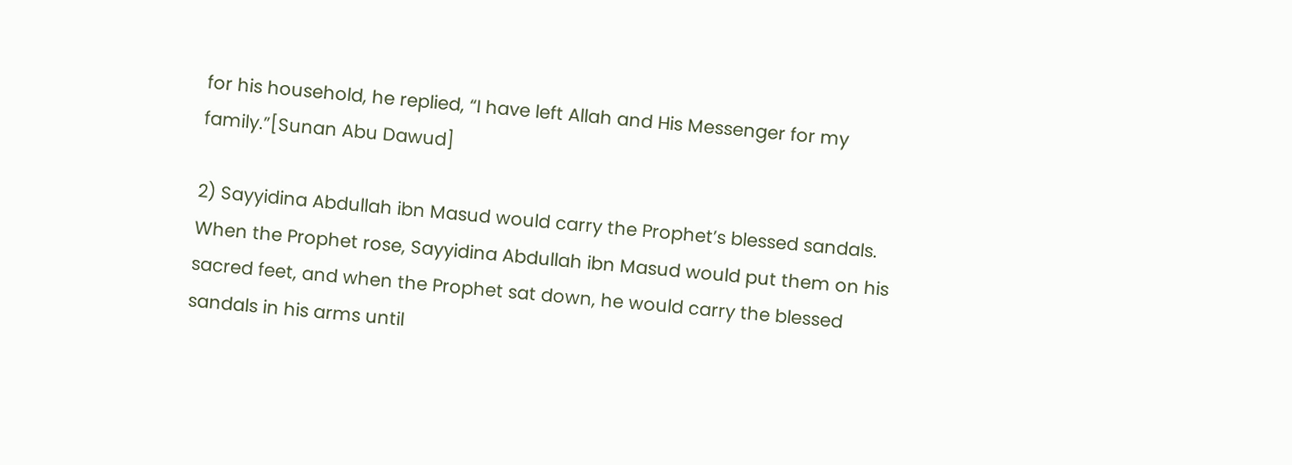for his household, he replied, “I have left Allah and His Messenger for my family.”[Sunan Abu Dawud]

2) Sayyidina Abdullah ibn Masud would carry the Prophet’s blessed sandals. When the Prophet rose, Sayyidina Abdullah ibn Masud would put them on his sacred feet, and when the Prophet sat down, he would carry the blessed sandals in his arms until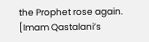the Prophet rose again. [Imam Qastalani’s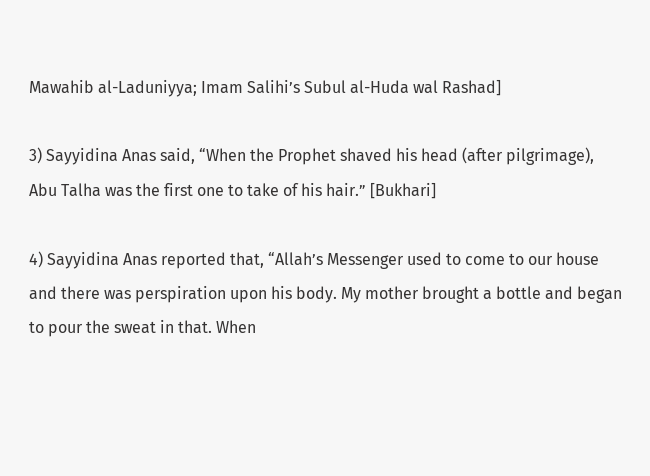Mawahib al-Laduniyya; Imam Salihi’s Subul al-Huda wal Rashad]

3) Sayyidina Anas said, “When the Prophet shaved his head (after pilgrimage), Abu Talha was the first one to take of his hair.” [Bukhari]

4) Sayyidina Anas reported that, “Allah’s Messenger used to come to our house and there was perspiration upon his body. My mother brought a bottle and began to pour the sweat in that. When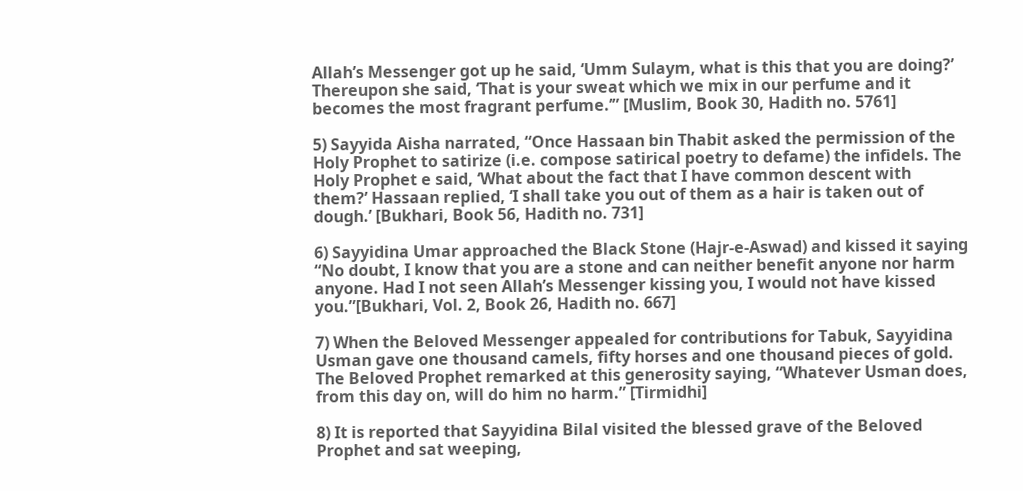Allah’s Messenger got up he said, ‘Umm Sulaym, what is this that you are doing?’ Thereupon she said, ‘That is your sweat which we mix in our perfume and it becomes the most fragrant perfume.’” [Muslim, Book 30, Hadith no. 5761]

5) Sayyida Aisha narrated, “Once Hassaan bin Thabit asked the permission of the Holy Prophet to satirize (i.e. compose satirical poetry to defame) the infidels. The Holy Prophet e said, ‘What about the fact that I have common descent with them?’ Hassaan replied, ‘I shall take you out of them as a hair is taken out of dough.’ [Bukhari, Book 56, Hadith no. 731]

6) Sayyidina Umar approached the Black Stone (Hajr-e-Aswad) and kissed it saying “No doubt, I know that you are a stone and can neither benefit anyone nor harm anyone. Had I not seen Allah’s Messenger kissing you, I would not have kissed you.”[Bukhari, Vol. 2, Book 26, Hadith no. 667]

7) When the Beloved Messenger appealed for contributions for Tabuk, Sayyidina Usman gave one thousand camels, fifty horses and one thousand pieces of gold. The Beloved Prophet remarked at this generosity saying, “Whatever Usman does, from this day on, will do him no harm.” [Tirmidhi]

8) It is reported that Sayyidina Bilal visited the blessed grave of the Beloved Prophet and sat weeping,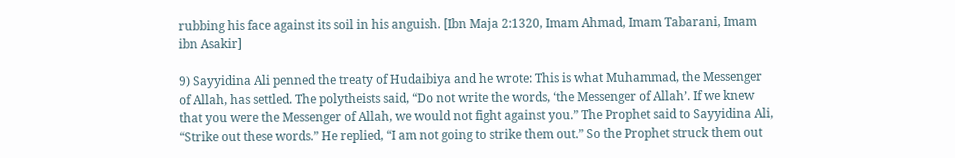rubbing his face against its soil in his anguish. [Ibn Maja 2:1320, Imam Ahmad, Imam Tabarani, Imam ibn Asakir]

9) Sayyidina Ali penned the treaty of Hudaibiya and he wrote: This is what Muhammad, the Messenger of Allah, has settled. The polytheists said, “Do not write the words, ‘the Messenger of Allah’. If we knew that you were the Messenger of Allah, we would not fight against you.” The Prophet said to Sayyidina Ali, “Strike out these words.” He replied, “I am not going to strike them out.” So the Prophet struck them out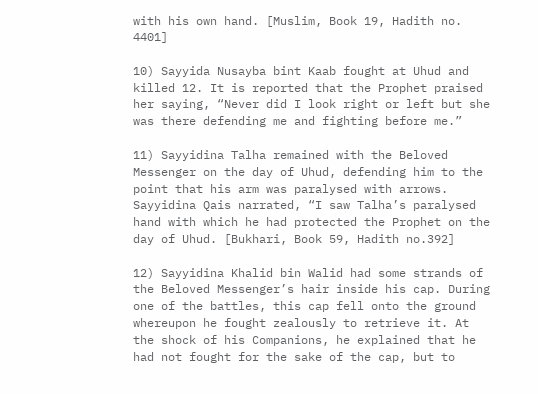with his own hand. [Muslim, Book 19, Hadith no. 4401]

10) Sayyida Nusayba bint Kaab fought at Uhud and killed 12. It is reported that the Prophet praised her saying, “Never did I look right or left but she was there defending me and fighting before me.”

11) Sayyidina Talha remained with the Beloved Messenger on the day of Uhud, defending him to the point that his arm was paralysed with arrows. Sayyidina Qais narrated, “I saw Talha’s paralysed hand with which he had protected the Prophet on the day of Uhud. [Bukhari, Book 59, Hadith no.392]

12) Sayyidina Khalid bin Walid had some strands of the Beloved Messenger’s hair inside his cap. During one of the battles, this cap fell onto the ground whereupon he fought zealously to retrieve it. At the shock of his Companions, he explained that he had not fought for the sake of the cap, but to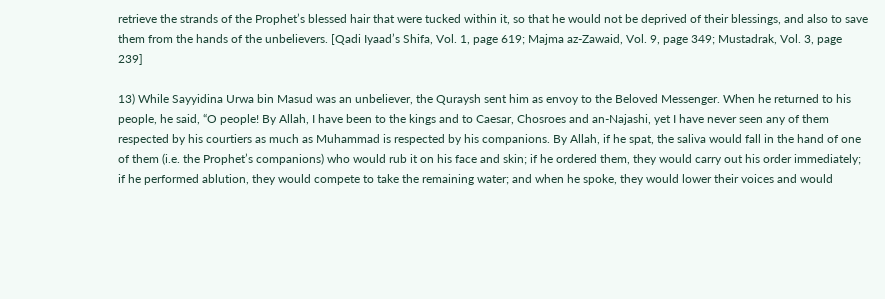retrieve the strands of the Prophet’s blessed hair that were tucked within it, so that he would not be deprived of their blessings, and also to save them from the hands of the unbelievers. [Qadi Iyaad’s Shifa, Vol. 1, page 619; Majma az-Zawaid, Vol. 9, page 349; Mustadrak, Vol. 3, page 239]

13) While Sayyidina Urwa bin Masud was an unbeliever, the Quraysh sent him as envoy to the Beloved Messenger. When he returned to his people, he said, “O people! By Allah, I have been to the kings and to Caesar, Chosroes and an-Najashi, yet I have never seen any of them respected by his courtiers as much as Muhammad is respected by his companions. By Allah, if he spat, the saliva would fall in the hand of one of them (i.e. the Prophet’s companions) who would rub it on his face and skin; if he ordered them, they would carry out his order immediately; if he performed ablution, they would compete to take the remaining water; and when he spoke, they would lower their voices and would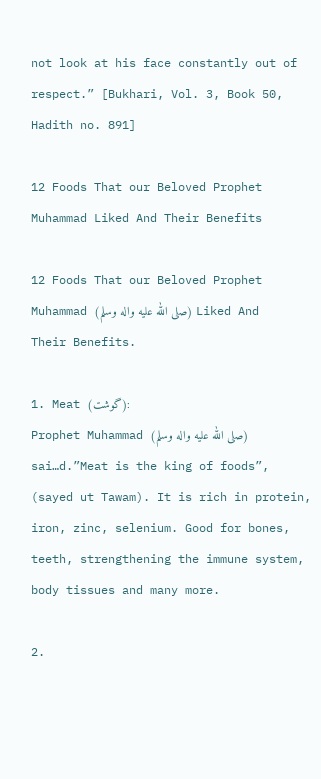not look at his face constantly out of respect.” [Bukhari, Vol. 3, Book 50, Hadith no. 891]

12 Foods That our Beloved Prophet Muhammad Liked And Their Benefits

12 Foods That our Beloved Prophet Muhammad (صلى الله عليه واله وسلم) Liked And Their Benefits.

1. Meat (گوشت):
Prophet Muhammad (صلى الله عليه واله وسلم) sai…d.”Meat is the king of foods”, (sayed ut Tawam). It is rich in protein, iron, zinc, selenium. Good for bones, teeth, strengthening the immune system, body tissues and many more.

2.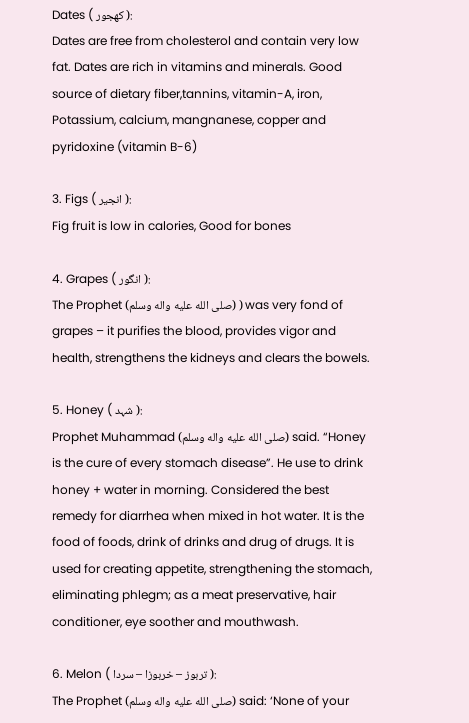Dates ( کھجور ):
Dates are free from cholesterol and contain very low fat. Dates are rich in vitamins and minerals. Good source of dietary fiber,tannins, vitamin-A, iron, Potassium, calcium, mangnanese, copper and pyridoxine (vitamin B-6)

3. Figs ( انجير ):
Fig fruit is low in calories, Good for bones

4. Grapes ( انگور ):
The Prophet (صلى الله عليه واله وسلم) ) was very fond of grapes – it purifies the blood, provides vigor and health, strengthens the kidneys and clears the bowels.

5. Honey ( شہد ):
Prophet Muhammad (صلى الله عليه واله وسلم) said. “Honey is the cure of every stomach disease”. He use to drink honey + water in morning. Considered the best remedy for diarrhea when mixed in hot water. It is the food of foods, drink of drinks and drug of drugs. It is used for creating appetite, strengthening the stomach, eliminating phlegm; as a meat preservative, hair conditioner, eye soother and mouthwash.

6. Melon ( تربوز – خربوزا – سردا ):
The Prophet (صلى الله عليه واله وسلم) said: ‘None of your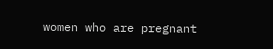women who are pregnant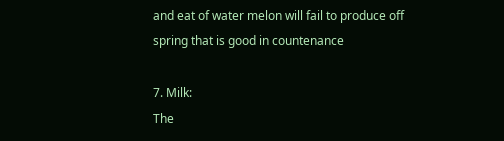and eat of water melon will fail to produce off spring that is good in countenance

7. Milk:
The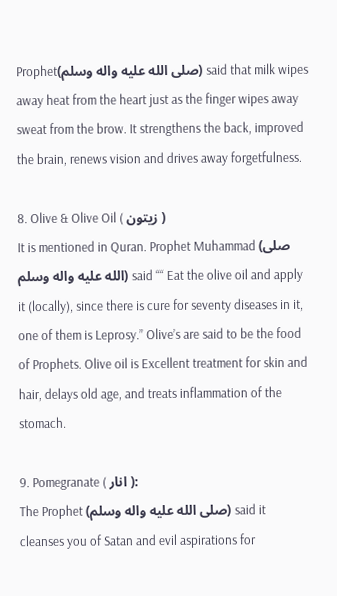Prophet(صلى الله عليه واله وسلم) said that milk wipes away heat from the heart just as the finger wipes away sweat from the brow. It strengthens the back, improved the brain, renews vision and drives away forgetfulness.

8. Olive & Olive Oil ( زيتون )
It is mentioned in Quran. Prophet Muhammad (صلى الله عليه واله وسلم) said ““ Eat the olive oil and apply it (locally), since there is cure for seventy diseases in it, one of them is Leprosy.” Olive’s are said to be the food of Prophets. Olive oil is Excellent treatment for skin and hair, delays old age, and treats inflammation of the stomach.

9. Pomegranate ( انار ):
The Prophet (صلى الله عليه واله وسلم) said it cleanses you of Satan and evil aspirations for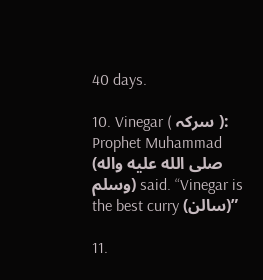40 days.

10. Vinegar ( سرکہ ):
Prophet Muhammad (صلى الله عليه واله وسلم) said. “Vinegar is the best curry (سالن)”

11.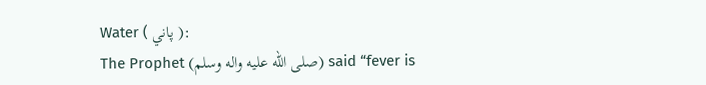Water ( پاني ):
The Prophet (صلى الله عليه واله وسلم) said “fever is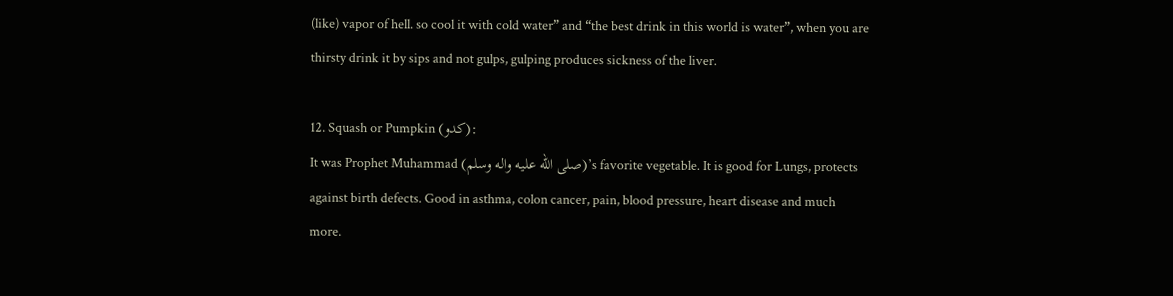(like) vapor of hell. so cool it with cold water” and “the best drink in this world is water”, when you are thirsty drink it by sips and not gulps, gulping produces sickness of the liver.

12. Squash or Pumpkin (کدو):
It was Prophet Muhammad (صلى الله عليه واله وسلم)’s favorite vegetable. It is good for Lungs, protects against birth defects. Good in asthma, colon cancer, pain, blood pressure, heart disease and much more.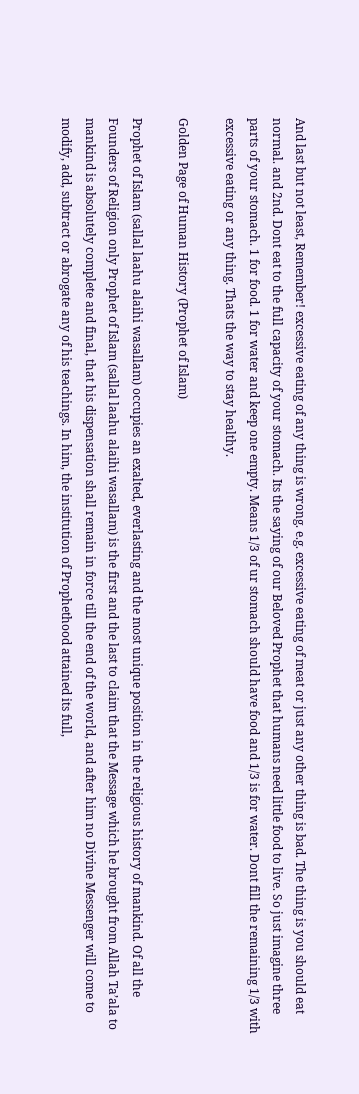And last but not least, Remember! excessive eating of any thing is wrong. e.g. excessive eating of meat or just any other thing is bad. The thing is you should eat normal. and 2nd. Dont eat to the full capacity of your stomach. Its the saying of our Beloved Prophet that humans need little food to live. So just imagine three parts of your stomach. 1 for food. 1 for water and keep one empty. Means 1/3 of ur stomach should have food and 1/3 is for water. Dont fill the remaining 1/3 with excessive eating or any thing. Thats the way to stay healthy.

Golden Page of Human History (Prophet of Islam)

Prophet of Islam (sallal laahu alaihi wasallam) occupies an exalted, everlasting and the most unique position in the religious history of mankind. Of all the Founders of Religion only Prophet of Islam (sallal laahu alaihi wasallam) is the first and the last to claim that the Message which he brought from Allah Ta’ala to mankind is absolutely complete and final, that his dispensation shall remain in force till the end of the world, and after him no Divine Messenger will come to modify, add, subtract or abrogate any of his teachings. In him, the institution of Prophethood attained its full,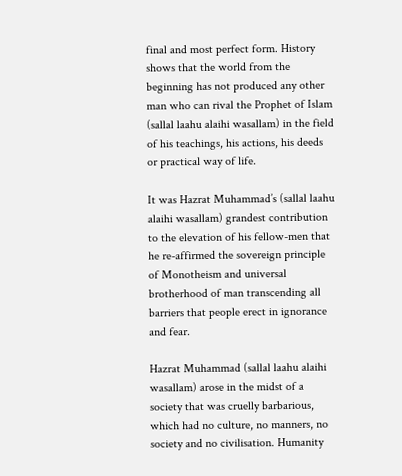final and most perfect form. History shows that the world from the beginning has not produced any other man who can rival the Prophet of Islam (sallal laahu alaihi wasallam) in the field of his teachings, his actions, his deeds or practical way of life.

It was Hazrat Muhammad’s (sallal laahu alaihi wasallam) grandest contribution to the elevation of his fellow-men that he re-affirmed the sovereign principle of Monotheism and universal brotherhood of man transcending all barriers that people erect in ignorance and fear.

Hazrat Muhammad (sallal laahu alaihi wasallam) arose in the midst of a society that was cruelly barbarious, which had no culture, no manners, no society and no civilisation. Humanity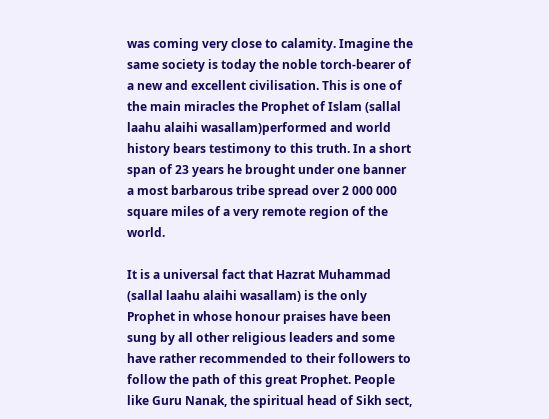was coming very close to calamity. Imagine the same society is today the noble torch-bearer of a new and excellent civilisation. This is one of the main miracles the Prophet of Islam (sallal laahu alaihi wasallam)performed and world history bears testimony to this truth. In a short span of 23 years he brought under one banner a most barbarous tribe spread over 2 000 000 square miles of a very remote region of the world.

It is a universal fact that Hazrat Muhammad (sallal laahu alaihi wasallam) is the only Prophet in whose honour praises have been sung by all other religious leaders and some have rather recommended to their followers to follow the path of this great Prophet. People like Guru Nanak, the spiritual head of Sikh sect,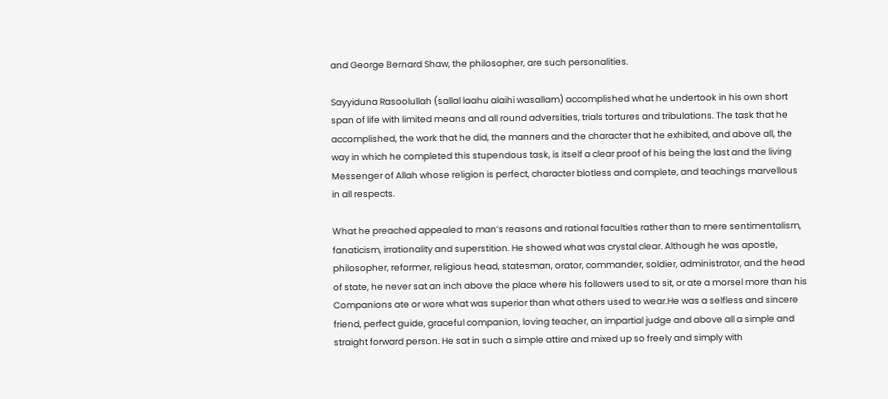and George Bernard Shaw, the philosopher, are such personalities.

Sayyiduna Rasoolullah (sallal laahu alaihi wasallam) accomplished what he undertook in his own short span of life with limited means and all round adversities, trials tortures and tribulations. The task that he accomplished, the work that he did, the manners and the character that he exhibited, and above all, the way in which he completed this stupendous task, is itself a clear proof of his being the last and the living Messenger of Allah whose religion is perfect, character blotless and complete, and teachings marvellous in all respects.

What he preached appealed to man’s reasons and rational faculties rather than to mere sentimentalism, fanaticism, irrationality and superstition. He showed what was crystal clear. Although he was apostle, philosopher, reformer, religious head, statesman, orator, commander, soldier, administrator, and the head of state, he never sat an inch above the place where his followers used to sit, or ate a morsel more than his Companions ate or wore what was superior than what others used to wear.He was a selfless and sincere friend, perfect guide, graceful companion, loving teacher, an impartial judge and above all a simple and straight forward person. He sat in such a simple attire and mixed up so freely and simply with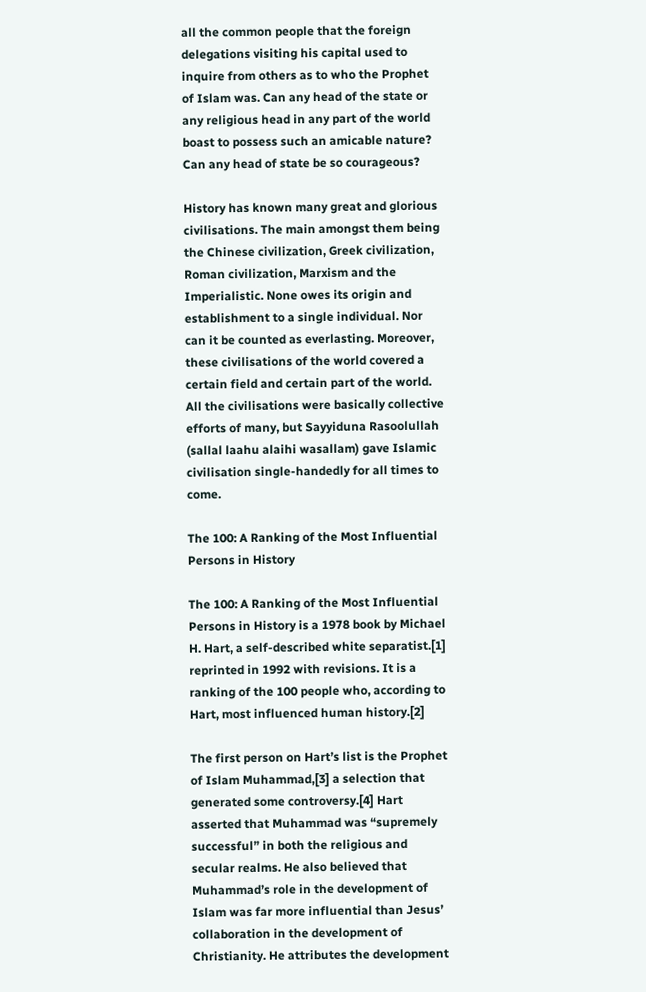all the common people that the foreign delegations visiting his capital used to inquire from others as to who the Prophet of Islam was. Can any head of the state or any religious head in any part of the world boast to possess such an amicable nature? Can any head of state be so courageous?

History has known many great and glorious civilisations. The main amongst them being the Chinese civilization, Greek civilization, Roman civilization, Marxism and the Imperialistic. None owes its origin and establishment to a single individual. Nor can it be counted as everlasting. Moreover, these civilisations of the world covered a certain field and certain part of the world. All the civilisations were basically collective efforts of many, but Sayyiduna Rasoolullah (sallal laahu alaihi wasallam) gave Islamic civilisation single-handedly for all times to come.

The 100: A Ranking of the Most Influential Persons in History

The 100: A Ranking of the Most Influential Persons in History is a 1978 book by Michael H. Hart, a self-described white separatist.[1] reprinted in 1992 with revisions. It is a ranking of the 100 people who, according to Hart, most influenced human history.[2]

The first person on Hart’s list is the Prophet of Islam Muhammad,[3] a selection that generated some controversy.[4] Hart asserted that Muhammad was “supremely successful” in both the religious and secular realms. He also believed that Muhammad’s role in the development of Islam was far more influential than Jesus’ collaboration in the development of Christianity. He attributes the development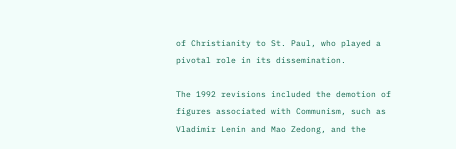of Christianity to St. Paul, who played a pivotal role in its dissemination.

The 1992 revisions included the demotion of figures associated with Communism, such as Vladimir Lenin and Mao Zedong, and the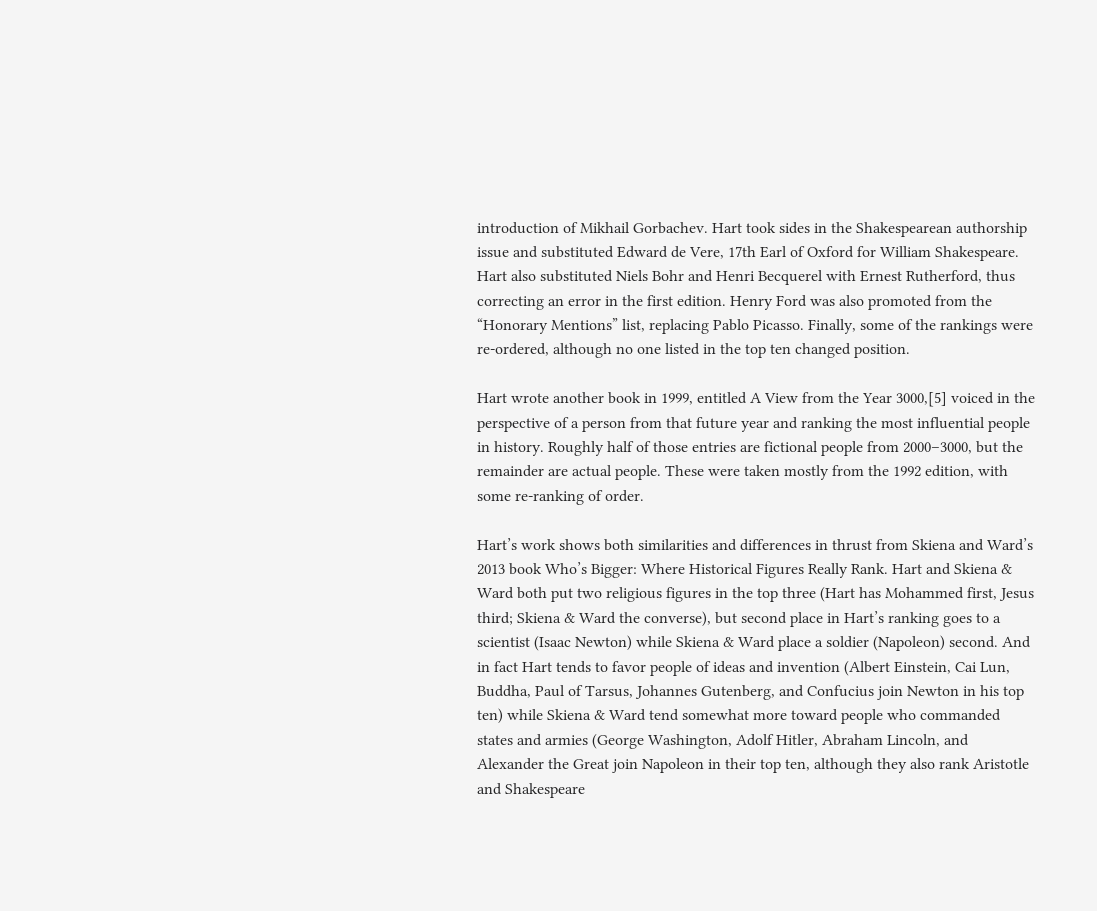introduction of Mikhail Gorbachev. Hart took sides in the Shakespearean authorship issue and substituted Edward de Vere, 17th Earl of Oxford for William Shakespeare. Hart also substituted Niels Bohr and Henri Becquerel with Ernest Rutherford, thus correcting an error in the first edition. Henry Ford was also promoted from the “Honorary Mentions” list, replacing Pablo Picasso. Finally, some of the rankings were re-ordered, although no one listed in the top ten changed position.

Hart wrote another book in 1999, entitled A View from the Year 3000,[5] voiced in the perspective of a person from that future year and ranking the most influential people in history. Roughly half of those entries are fictional people from 2000–3000, but the remainder are actual people. These were taken mostly from the 1992 edition, with some re-ranking of order.

Hart’s work shows both similarities and differences in thrust from Skiena and Ward’s 2013 book Who’s Bigger: Where Historical Figures Really Rank. Hart and Skiena & Ward both put two religious figures in the top three (Hart has Mohammed first, Jesus third; Skiena & Ward the converse), but second place in Hart’s ranking goes to a scientist (Isaac Newton) while Skiena & Ward place a soldier (Napoleon) second. And in fact Hart tends to favor people of ideas and invention (Albert Einstein, Cai Lun, Buddha, Paul of Tarsus, Johannes Gutenberg, and Confucius join Newton in his top ten) while Skiena & Ward tend somewhat more toward people who commanded states and armies (George Washington, Adolf Hitler, Abraham Lincoln, and Alexander the Great join Napoleon in their top ten, although they also rank Aristotle and Shakespeare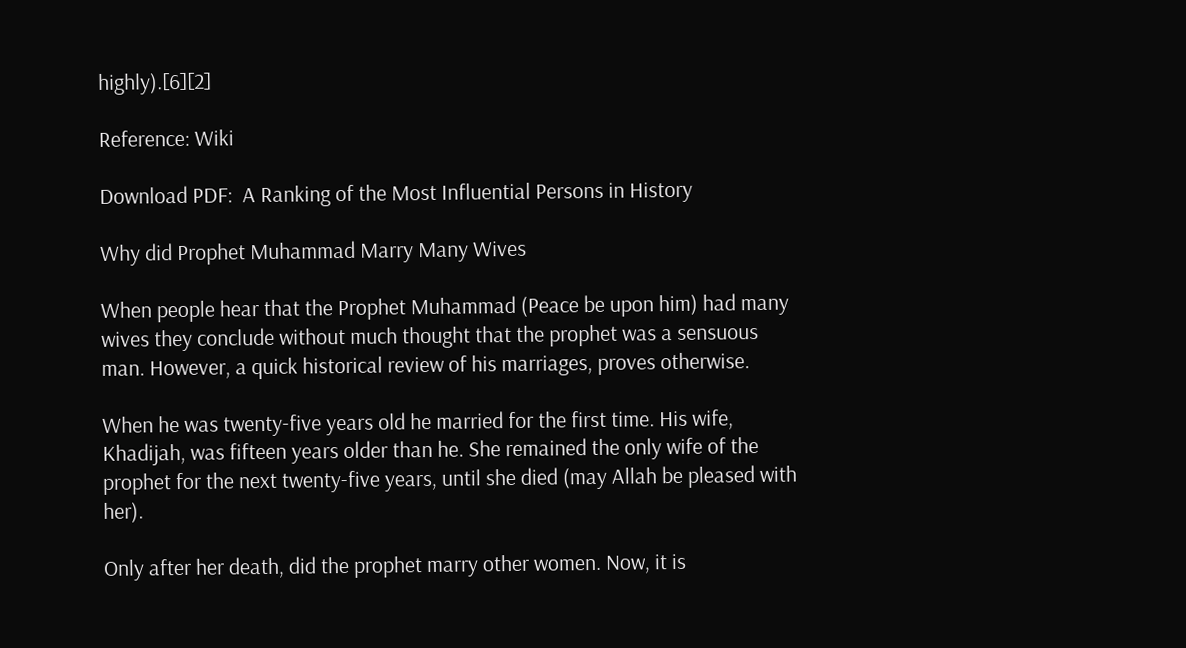highly).[6][2]

Reference: Wiki

Download PDF:  A Ranking of the Most Influential Persons in History

Why did Prophet Muhammad Marry Many Wives

When people hear that the Prophet Muhammad (Peace be upon him) had many wives they conclude without much thought that the prophet was a sensuous man. However, a quick historical review of his marriages, proves otherwise.

When he was twenty-five years old he married for the first time. His wife, Khadijah, was fifteen years older than he. She remained the only wife of the prophet for the next twenty-five years, until she died (may Allah be pleased with her).

Only after her death, did the prophet marry other women. Now, it is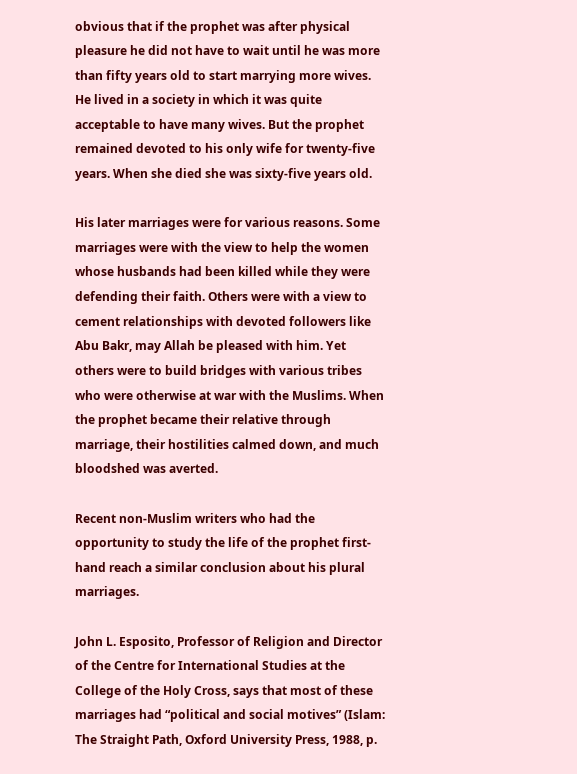obvious that if the prophet was after physical pleasure he did not have to wait until he was more than fifty years old to start marrying more wives. He lived in a society in which it was quite acceptable to have many wives. But the prophet remained devoted to his only wife for twenty-five years. When she died she was sixty-five years old.

His later marriages were for various reasons. Some marriages were with the view to help the women whose husbands had been killed while they were defending their faith. Others were with a view to cement relationships with devoted followers like Abu Bakr, may Allah be pleased with him. Yet others were to build bridges with various tribes who were otherwise at war with the Muslims. When the prophet became their relative through marriage, their hostilities calmed down, and much bloodshed was averted.

Recent non-Muslim writers who had the opportunity to study the life of the prophet first-hand reach a similar conclusion about his plural marriages.

John L. Esposito, Professor of Religion and Director of the Centre for International Studies at the College of the Holy Cross, says that most of these marriages had “political and social motives” (Islam: The Straight Path, Oxford University Press, 1988, p.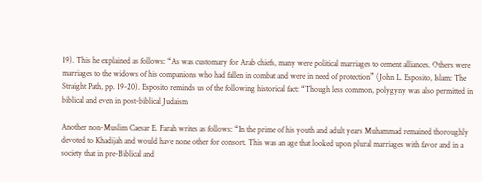19). This he explained as follows: “As was customary for Arab chiefs, many were political marriages to cement alliances. Others were marriages to the widows of his companions who had fallen in combat and were in need of protection” (John L. Esposito, Islam: The Straight Path, pp. 19-20). Esposito reminds us of the following historical fact: “Though less common, polygyny was also permitted in biblical and even in post-biblical Judaism

Another non-Muslim Caesar E. Farah writes as follows: “In the prime of his youth and adult years Muhammad remained thoroughly devoted to Khadijah and would have none other for consort. This was an age that looked upon plural marriages with favor and in a society that in pre-Biblical and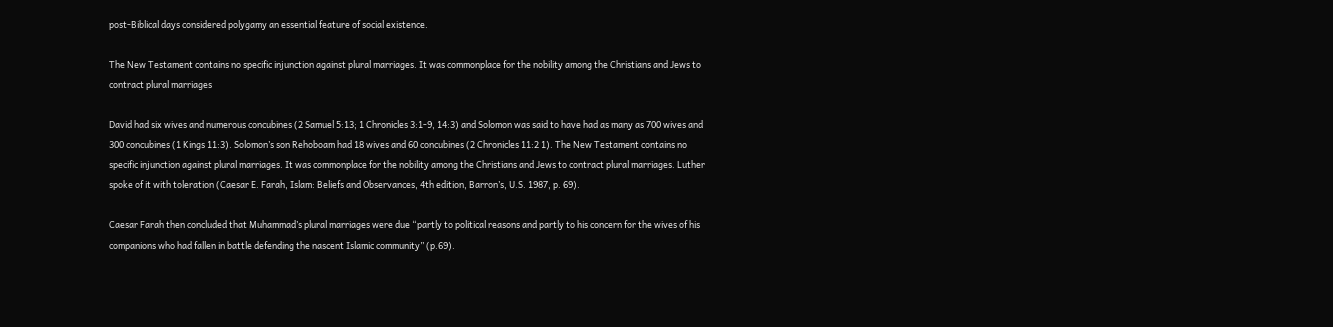post-Biblical days considered polygamy an essential feature of social existence.

The New Testament contains no specific injunction against plural marriages. It was commonplace for the nobility among the Christians and Jews to contract plural marriages

David had six wives and numerous concubines (2 Samuel 5:13; 1 Chronicles 3:1-9, 14:3) and Solomon was said to have had as many as 700 wives and 300 concubines (1 Kings 11:3). Solomon’s son Rehoboam had 18 wives and 60 concubines (2 Chronicles 11:2 1). The New Testament contains no specific injunction against plural marriages. It was commonplace for the nobility among the Christians and Jews to contract plural marriages. Luther spoke of it with toleration (Caesar E. Farah, Islam: Beliefs and Observances, 4th edition, Barron’s, U.S. 1987, p. 69).

Caesar Farah then concluded that Muhammad’s plural marriages were due “partly to political reasons and partly to his concern for the wives of his companions who had fallen in battle defending the nascent Islamic community” (p.69).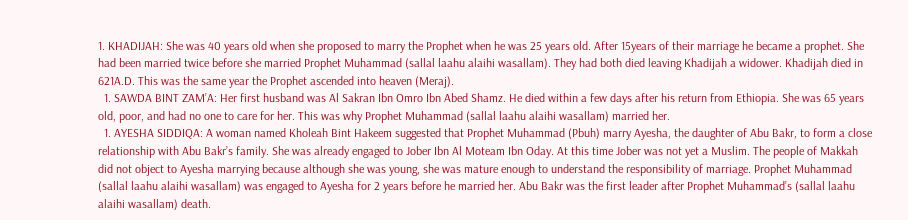1. KHADIJAH: She was 40 years old when she proposed to marry the Prophet when he was 25 years old. After 15years of their marriage he became a prophet. She had been married twice before she married Prophet Muhammad (sallal laahu alaihi wasallam). They had both died leaving Khadijah a widower. Khadijah died in 621A.D. This was the same year the Prophet ascended into heaven (Meraj).
  1. SAWDA BINT ZAM’A: Her first husband was Al Sakran Ibn Omro Ibn Abed Shamz. He died within a few days after his return from Ethiopia. She was 65 years old, poor, and had no one to care for her. This was why Prophet Muhammad (sallal laahu alaihi wasallam) married her.
  1. AYESHA SIDDIQA: A woman named Kholeah Bint Hakeem suggested that Prophet Muhammad (Pbuh) marry Ayesha, the daughter of Abu Bakr, to form a close relationship with Abu Bakr’s family. She was already engaged to Jober Ibn Al Moteam Ibn Oday. At this time Jober was not yet a Muslim. The people of Makkah did not object to Ayesha marrying because although she was young, she was mature enough to understand the responsibility of marriage. Prophet Muhammad (sallal laahu alaihi wasallam) was engaged to Ayesha for 2 years before he married her. Abu Bakr was the first leader after Prophet Muhammad’s (sallal laahu alaihi wasallam) death.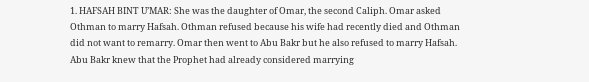1. HAFSAH BINT U’MAR: She was the daughter of Omar, the second Caliph. Omar asked Othman to marry Hafsah. Othman refused because his wife had recently died and Othman did not want to remarry. Omar then went to Abu Bakr but he also refused to marry Hafsah. Abu Bakr knew that the Prophet had already considered marrying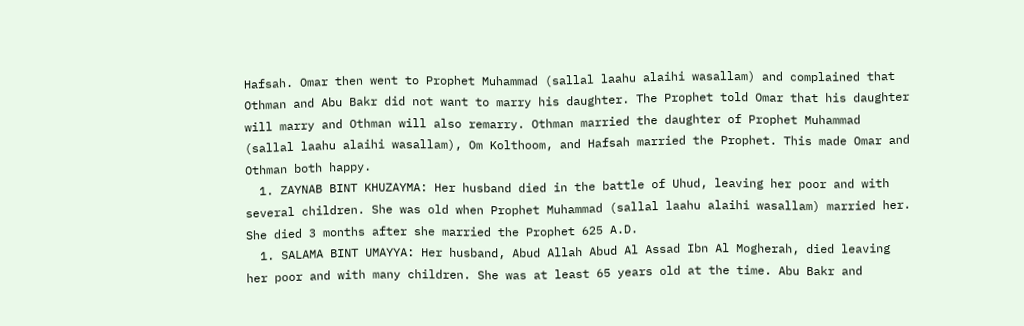Hafsah. Omar then went to Prophet Muhammad (sallal laahu alaihi wasallam) and complained that Othman and Abu Bakr did not want to marry his daughter. The Prophet told Omar that his daughter will marry and Othman will also remarry. Othman married the daughter of Prophet Muhammad (sallal laahu alaihi wasallam), Om Kolthoom, and Hafsah married the Prophet. This made Omar and Othman both happy.
  1. ZAYNAB BINT KHUZAYMA: Her husband died in the battle of Uhud, leaving her poor and with several children. She was old when Prophet Muhammad (sallal laahu alaihi wasallam) married her. She died 3 months after she married the Prophet 625 A.D.
  1. SALAMA BINT UMAYYA: Her husband, Abud Allah Abud Al Assad Ibn Al Mogherah, died leaving her poor and with many children. She was at least 65 years old at the time. Abu Bakr and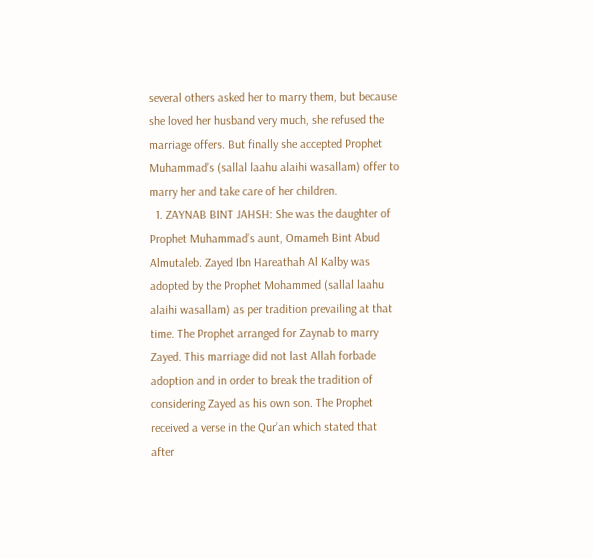several others asked her to marry them, but because she loved her husband very much, she refused the marriage offers. But finally she accepted Prophet Muhammad’s (sallal laahu alaihi wasallam) offer to marry her and take care of her children.
  1. ZAYNAB BINT JAHSH: She was the daughter of Prophet Muhammad’s aunt, Omameh Bint Abud Almutaleb. Zayed Ibn Hareathah Al Kalby was adopted by the Prophet Mohammed (sallal laahu alaihi wasallam) as per tradition prevailing at that time. The Prophet arranged for Zaynab to marry Zayed. This marriage did not last Allah forbade adoption and in order to break the tradition of considering Zayed as his own son. The Prophet received a verse in the Qur’an which stated that after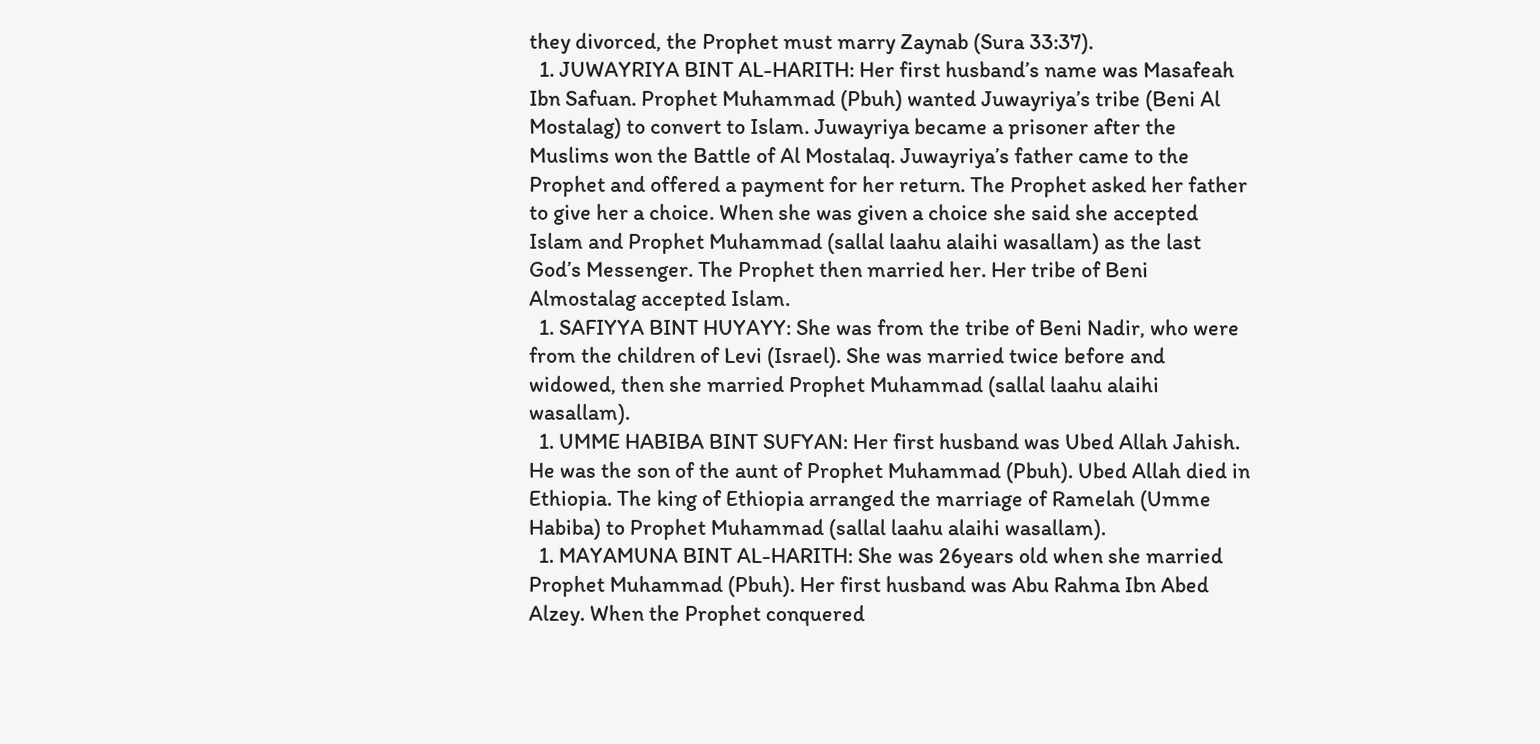they divorced, the Prophet must marry Zaynab (Sura 33:37).
  1. JUWAYRIYA BINT AL-HARITH: Her first husband’s name was Masafeah Ibn Safuan. Prophet Muhammad (Pbuh) wanted Juwayriya’s tribe (Beni Al Mostalag) to convert to Islam. Juwayriya became a prisoner after the Muslims won the Battle of Al Mostalaq. Juwayriya’s father came to the Prophet and offered a payment for her return. The Prophet asked her father to give her a choice. When she was given a choice she said she accepted Islam and Prophet Muhammad (sallal laahu alaihi wasallam) as the last God’s Messenger. The Prophet then married her. Her tribe of Beni Almostalag accepted Islam.
  1. SAFIYYA BINT HUYAYY: She was from the tribe of Beni Nadir, who were from the children of Levi (Israel). She was married twice before and widowed, then she married Prophet Muhammad (sallal laahu alaihi wasallam).
  1. UMME HABIBA BINT SUFYAN: Her first husband was Ubed Allah Jahish. He was the son of the aunt of Prophet Muhammad (Pbuh). Ubed Allah died in Ethiopia. The king of Ethiopia arranged the marriage of Ramelah (Umme Habiba) to Prophet Muhammad (sallal laahu alaihi wasallam).
  1. MAYAMUNA BINT AL-HARITH: She was 26years old when she married Prophet Muhammad (Pbuh). Her first husband was Abu Rahma Ibn Abed Alzey. When the Prophet conquered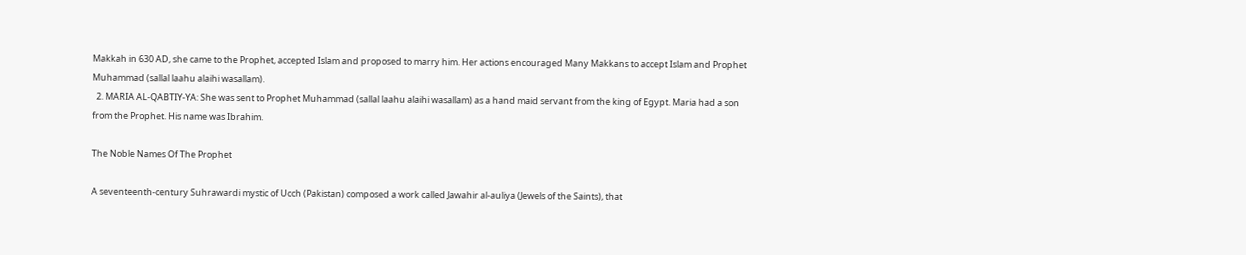Makkah in 630 AD, she came to the Prophet, accepted Islam and proposed to marry him. Her actions encouraged Many Makkans to accept Islam and Prophet Muhammad (sallal laahu alaihi wasallam).
  2. MARIA AL-QABTIY-YA: She was sent to Prophet Muhammad (sallal laahu alaihi wasallam) as a hand maid servant from the king of Egypt. Maria had a son from the Prophet. His name was Ibrahim.

The Noble Names Of The Prophet

A seventeenth-century Suhrawardi mystic of Ucch (Pakistan) composed a work called Jawahir al-auliya (Jewels of the Saints), that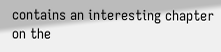contains an interesting chapter on the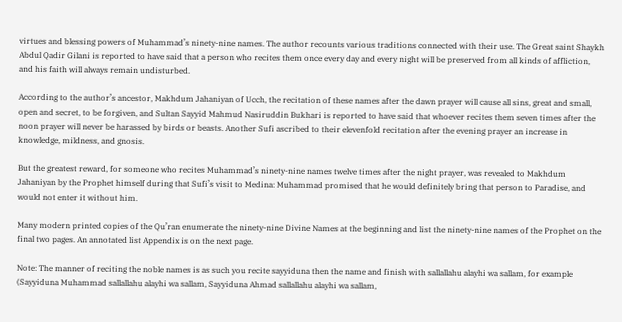virtues and blessing powers of Muhammad’s ninety-nine names. The author recounts various traditions connected with their use. The Great saint Shaykh Abdul Qadir Gilani is reported to have said that a person who recites them once every day and every night will be preserved from all kinds of affliction, and his faith will always remain undisturbed.

According to the author’s ancestor, Makhdum Jahaniyan of Ucch, the recitation of these names after the dawn prayer will cause all sins, great and small, open and secret, to be forgiven, and Sultan Sayyid Mahmud Nasiruddin Bukhari is reported to have said that whoever recites them seven times after the noon prayer will never be harassed by birds or beasts. Another Sufi ascribed to their elevenfold recitation after the evening prayer an increase in knowledge, mildness, and gnosis.

But the greatest reward, for someone who recites Muhammad’s ninety-nine names twelve times after the night prayer, was revealed to Makhdum Jahaniyan by the Prophet himself during that Sufi’s visit to Medina: Muhammad promised that he would definitely bring that person to Paradise, and would not enter it without him.

Many modern printed copies of the Qu’ran enumerate the ninety-nine Divine Names at the beginning and list the ninety-nine names of the Prophet on the final two pages. An annotated list Appendix is on the next page.

Note: The manner of reciting the noble names is as such you recite sayyiduna then the name and finish with sallallahu alayhi wa sallam, for example (Sayyiduna Muhammad sallallahu alayhi wa sallam, Sayyiduna Ahmad sallallahu alayhi wa sallam,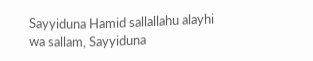Sayyiduna Hamid sallallahu alayhi wa sallam, Sayyiduna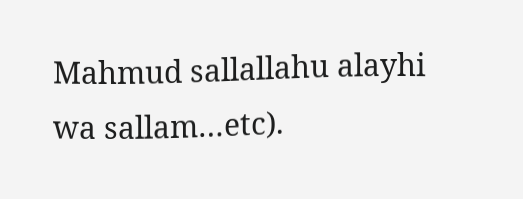Mahmud sallallahu alayhi wa sallam…etc).